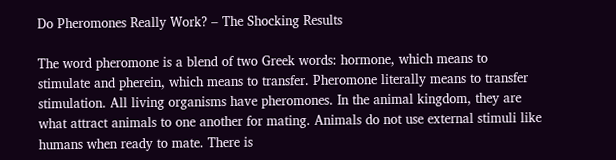Do Pheromones Really Work? – The Shocking Results

The word pheromone is a blend of two Greek words: hormone, which means to stimulate and pherein, which means to transfer. Pheromone literally means to transfer stimulation. All living organisms have pheromones. In the animal kingdom, they are what attract animals to one another for mating. Animals do not use external stimuli like humans when ready to mate. There is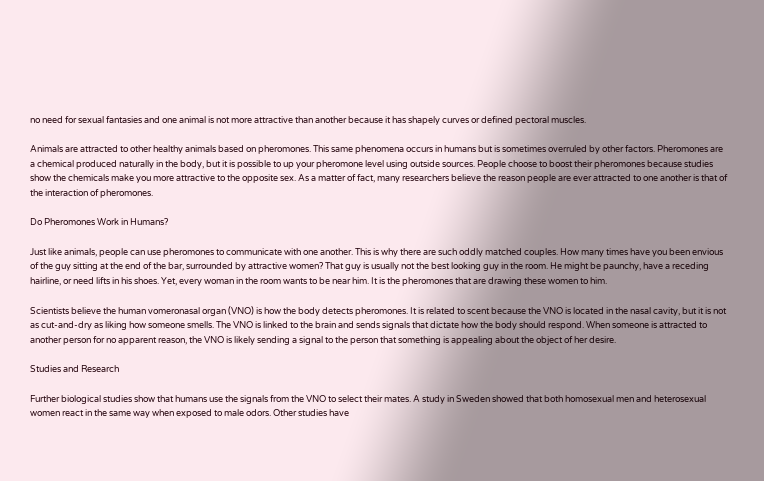no need for sexual fantasies and one animal is not more attractive than another because it has shapely curves or defined pectoral muscles.

Animals are attracted to other healthy animals based on pheromones. This same phenomena occurs in humans but is sometimes overruled by other factors. Pheromones are a chemical produced naturally in the body, but it is possible to up your pheromone level using outside sources. People choose to boost their pheromones because studies show the chemicals make you more attractive to the opposite sex. As a matter of fact, many researchers believe the reason people are ever attracted to one another is that of the interaction of pheromones.

Do Pheromones Work in Humans?

Just like animals, people can use pheromones to communicate with one another. This is why there are such oddly matched couples. How many times have you been envious of the guy sitting at the end of the bar, surrounded by attractive women? That guy is usually not the best looking guy in the room. He might be paunchy, have a receding hairline, or need lifts in his shoes. Yet, every woman in the room wants to be near him. It is the pheromones that are drawing these women to him.

Scientists believe the human vomeronasal organ (VNO) is how the body detects pheromones. It is related to scent because the VNO is located in the nasal cavity, but it is not as cut-and-dry as liking how someone smells. The VNO is linked to the brain and sends signals that dictate how the body should respond. When someone is attracted to another person for no apparent reason, the VNO is likely sending a signal to the person that something is appealing about the object of her desire.

Studies and Research

Further biological studies show that humans use the signals from the VNO to select their mates. A study in Sweden showed that both homosexual men and heterosexual women react in the same way when exposed to male odors. Other studies have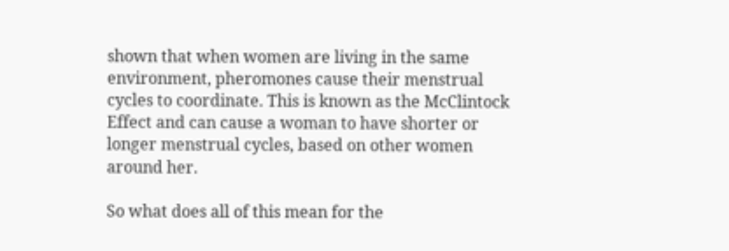shown that when women are living in the same environment, pheromones cause their menstrual cycles to coordinate. This is known as the McClintock Effect and can cause a woman to have shorter or longer menstrual cycles, based on other women around her.

So what does all of this mean for the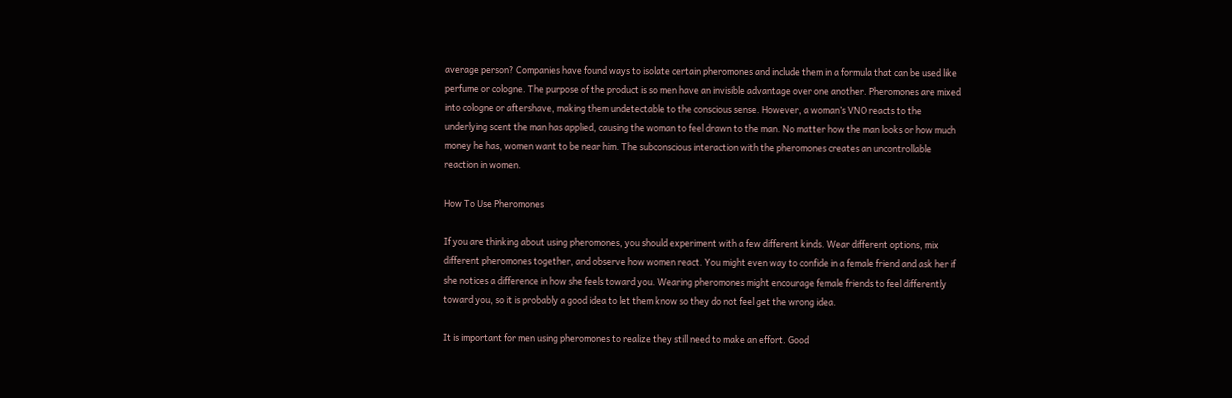average person? Companies have found ways to isolate certain pheromones and include them in a formula that can be used like perfume or cologne. The purpose of the product is so men have an invisible advantage over one another. Pheromones are mixed into cologne or aftershave, making them undetectable to the conscious sense. However, a woman’s VNO reacts to the underlying scent the man has applied, causing the woman to feel drawn to the man. No matter how the man looks or how much money he has, women want to be near him. The subconscious interaction with the pheromones creates an uncontrollable reaction in women.

How To Use Pheromones

If you are thinking about using pheromones, you should experiment with a few different kinds. Wear different options, mix different pheromones together, and observe how women react. You might even way to confide in a female friend and ask her if she notices a difference in how she feels toward you. Wearing pheromones might encourage female friends to feel differently toward you, so it is probably a good idea to let them know so they do not feel get the wrong idea.

It is important for men using pheromones to realize they still need to make an effort. Good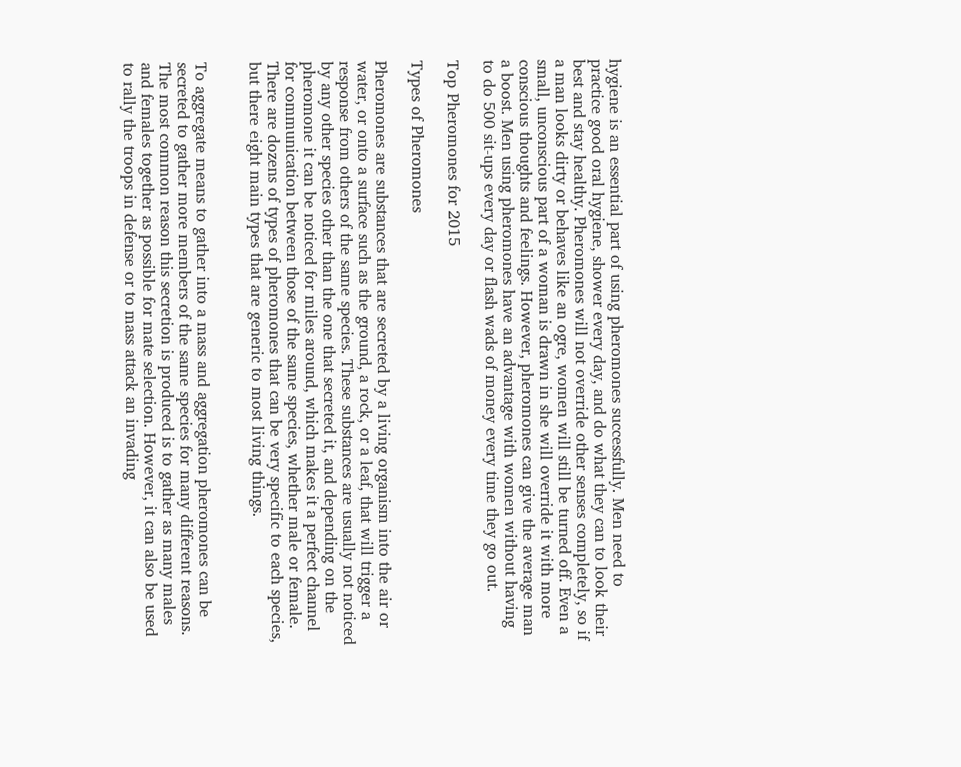hygiene is an essential part of using pheromones successfully. Men need to practice good oral hygiene, shower every day, and do what they can to look their best and stay healthy. Pheromones will not override other senses completely, so if a man looks dirty or behaves like an ogre, women will still be turned off. Even a small, unconscious part of a woman is drawn in she will override it with more conscious thoughts and feelings. However, pheromones can give the average man a boost. Men using pheromones have an advantage with women without having to do 500 sit-ups every day or flash wads of money every time they go out.

Top Pheromones for 2015

Types of Pheromones

Pheromones are substances that are secreted by a living organism into the air or water, or onto a surface such as the ground, a rock, or a leaf, that will trigger a response from others of the same species. These substances are usually not noticed by any other species other than the one that secreted it, and depending on the pheromone it can be noticed for miles around, which makes it a perfect channel for communication between those of the same species, whether male or female. There are dozens of types of pheromones that can be very specific to each species, but there eight main types that are generic to most living things.


To aggregate means to gather into a mass and aggregation pheromones can be secreted to gather more members of the same species for many different reasons. The most common reason this secretion is produced is to gather as many males and females together as possible for mate selection. However, it can also be used to rally the troops in defense or to mass attack an invading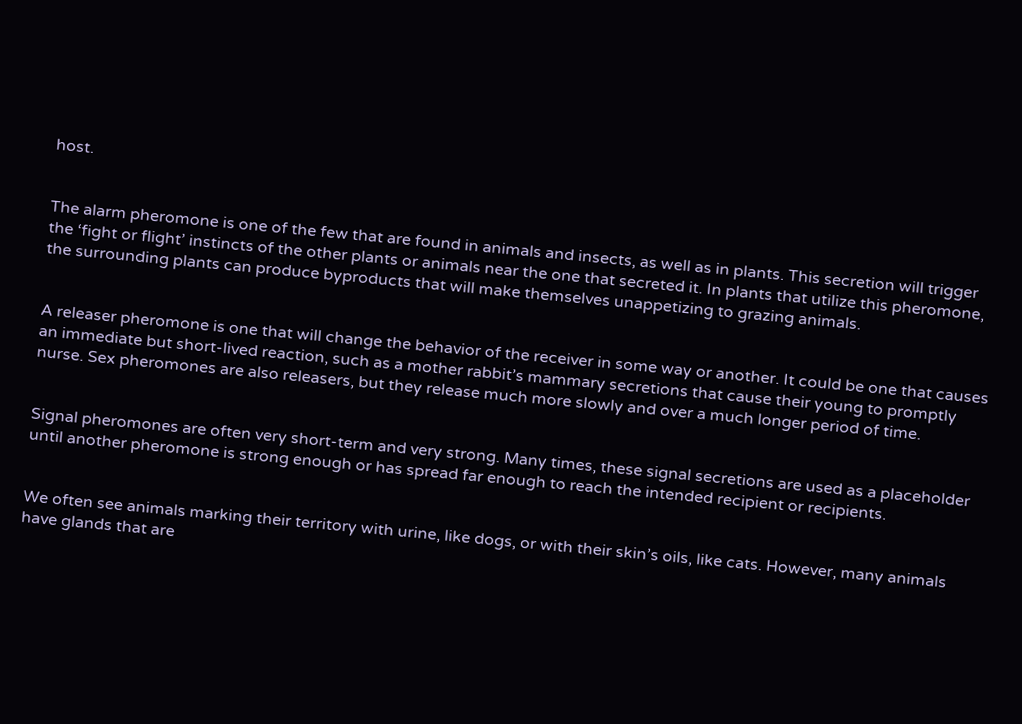host.


The alarm pheromone is one of the few that are found in animals and insects, as well as in plants. This secretion will trigger the ‘fight or flight’ instincts of the other plants or animals near the one that secreted it. In plants that utilize this pheromone, the surrounding plants can produce byproducts that will make themselves unappetizing to grazing animals.


A releaser pheromone is one that will change the behavior of the receiver in some way or another. It could be one that causes an immediate but short-lived reaction, such as a mother rabbit’s mammary secretions that cause their young to promptly nurse. Sex pheromones are also releasers, but they release much more slowly and over a much longer period of time.


Signal pheromones are often very short-term and very strong. Many times, these signal secretions are used as a placeholder until another pheromone is strong enough or has spread far enough to reach the intended recipient or recipients.


We often see animals marking their territory with urine, like dogs, or with their skin’s oils, like cats. However, many animals have glands that are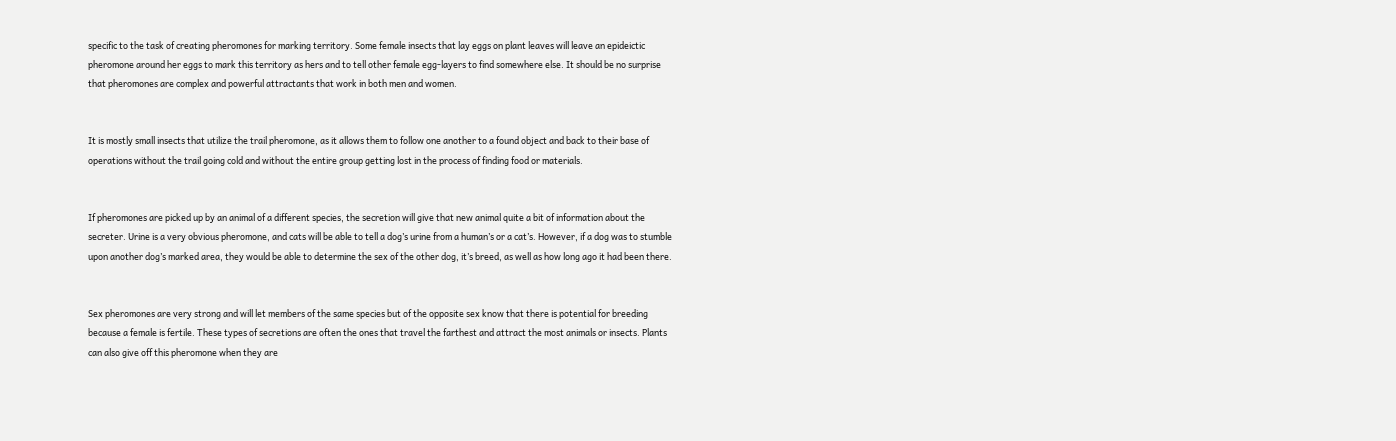specific to the task of creating pheromones for marking territory. Some female insects that lay eggs on plant leaves will leave an epideictic pheromone around her eggs to mark this territory as hers and to tell other female egg-layers to find somewhere else. It should be no surprise that pheromones are complex and powerful attractants that work in both men and women.


It is mostly small insects that utilize the trail pheromone, as it allows them to follow one another to a found object and back to their base of operations without the trail going cold and without the entire group getting lost in the process of finding food or materials.


If pheromones are picked up by an animal of a different species, the secretion will give that new animal quite a bit of information about the secreter. Urine is a very obvious pheromone, and cats will be able to tell a dog’s urine from a human’s or a cat’s. However, if a dog was to stumble upon another dog’s marked area, they would be able to determine the sex of the other dog, it’s breed, as well as how long ago it had been there.


Sex pheromones are very strong and will let members of the same species but of the opposite sex know that there is potential for breeding because a female is fertile. These types of secretions are often the ones that travel the farthest and attract the most animals or insects. Plants can also give off this pheromone when they are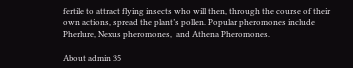fertile to attract flying insects who will then, through the course of their own actions, spread the plant’s pollen. Popular pheromones include Pherlure, Nexus pheromones,  and Athena Pheromones.

About admin 35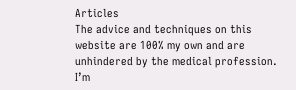Articles
The advice and techniques on this website are 100% my own and are unhindered by the medical profession. I’m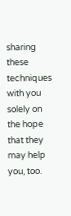sharing these techniques with you solely on the hope that they may help you, too.